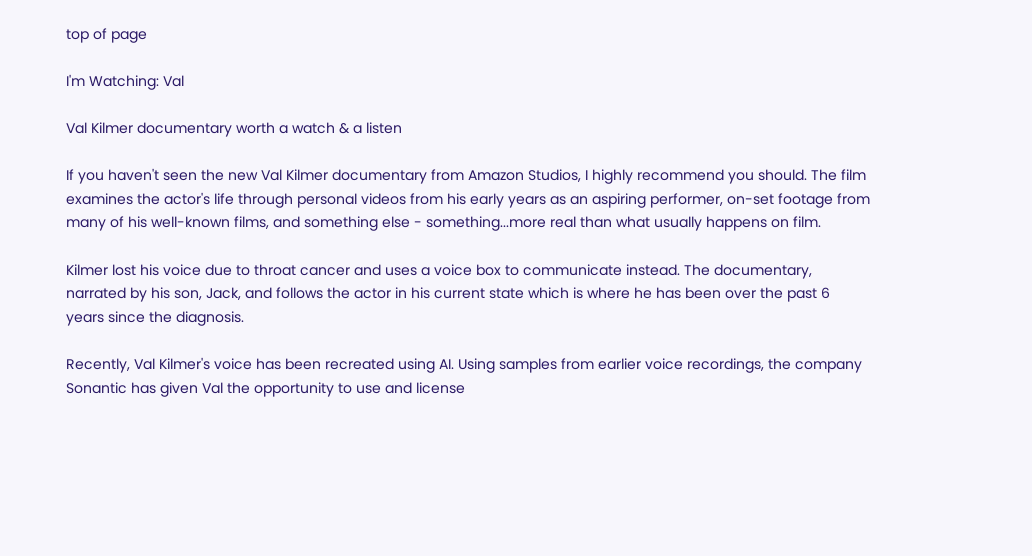top of page

I'm Watching: Val

Val Kilmer documentary worth a watch & a listen

If you haven't seen the new Val Kilmer documentary from Amazon Studios, I highly recommend you should. The film examines the actor's life through personal videos from his early years as an aspiring performer, on-set footage from many of his well-known films, and something else - something...more real than what usually happens on film.

Kilmer lost his voice due to throat cancer and uses a voice box to communicate instead. The documentary, narrated by his son, Jack, and follows the actor in his current state which is where he has been over the past 6 years since the diagnosis.

Recently, Val Kilmer's voice has been recreated using AI. Using samples from earlier voice recordings, the company Sonantic has given Val the opportunity to use and license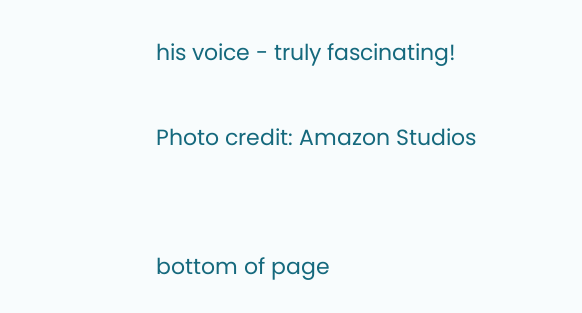his voice - truly fascinating!

Photo credit: Amazon Studios


bottom of page